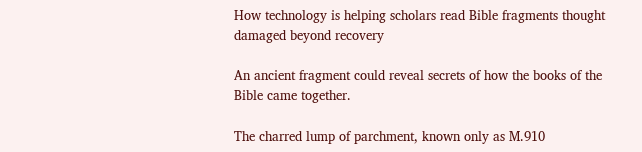How technology is helping scholars read Bible fragments thought damaged beyond recovery

An ancient fragment could reveal secrets of how the books of the Bible came together.

The charred lump of parchment, known only as M.910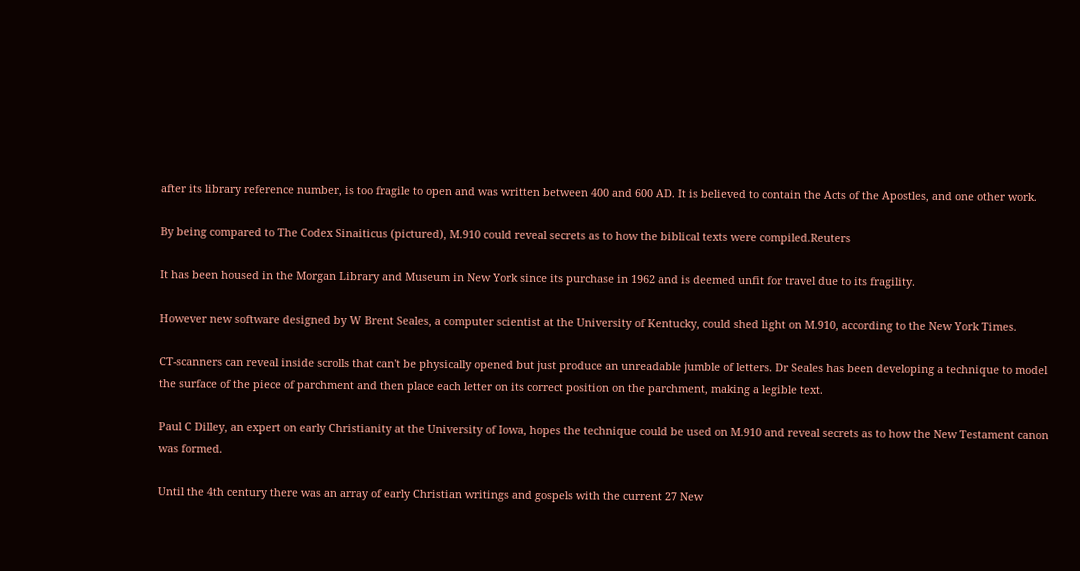after its library reference number, is too fragile to open and was written between 400 and 600 AD. It is believed to contain the Acts of the Apostles, and one other work.

By being compared to The Codex Sinaiticus (pictured), M.910 could reveal secrets as to how the biblical texts were compiled.Reuters

It has been housed in the Morgan Library and Museum in New York since its purchase in 1962 and is deemed unfit for travel due to its fragility.

However new software designed by W Brent Seales, a computer scientist at the University of Kentucky, could shed light on M.910, according to the New York Times.

CT-scanners can reveal inside scrolls that can't be physically opened but just produce an unreadable jumble of letters. Dr Seales has been developing a technique to model the surface of the piece of parchment and then place each letter on its correct position on the parchment, making a legible text.

Paul C Dilley, an expert on early Christianity at the University of Iowa, hopes the technique could be used on M.910 and reveal secrets as to how the New Testament canon was formed.

Until the 4th century there was an array of early Christian writings and gospels with the current 27 New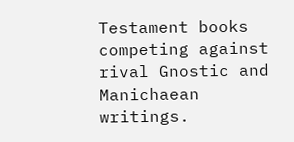Testament books competing against rival Gnostic and Manichaean writings.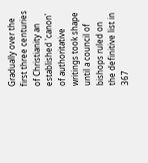Gradually over the first three centuries of Christianity an established 'canon' of authoritative writings took shape until a council of bishops ruled on the definitive list in 367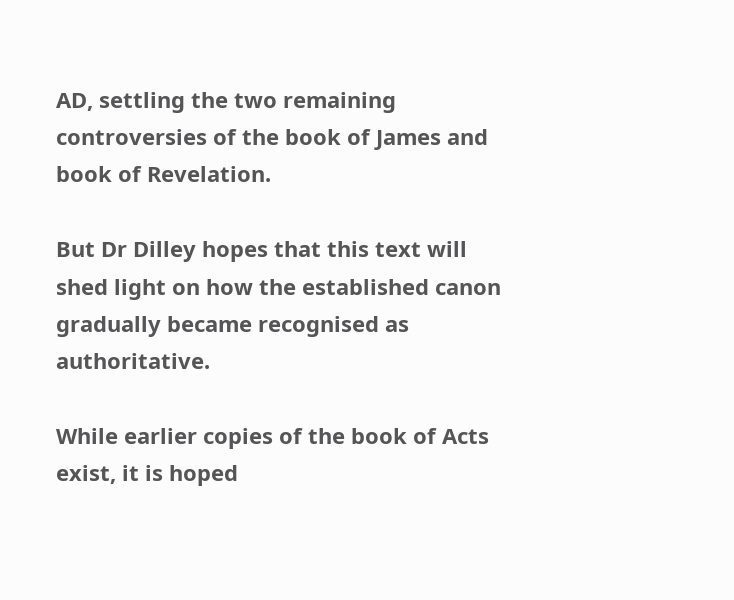AD, settling the two remaining controversies of the book of James and book of Revelation.

But Dr Dilley hopes that this text will shed light on how the established canon gradually became recognised as authoritative.

While earlier copies of the book of Acts exist, it is hoped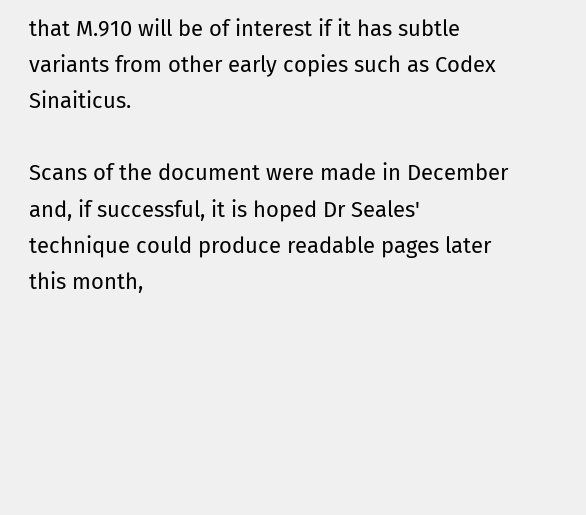that M.910 will be of interest if it has subtle variants from other early copies such as Codex Sinaiticus.

Scans of the document were made in December and, if successful, it is hoped Dr Seales' technique could produce readable pages later this month,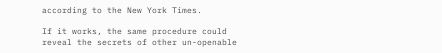according to the New York Times.

If it works, the same procedure could reveal the secrets of other un-openable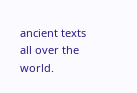ancient texts all over the world.